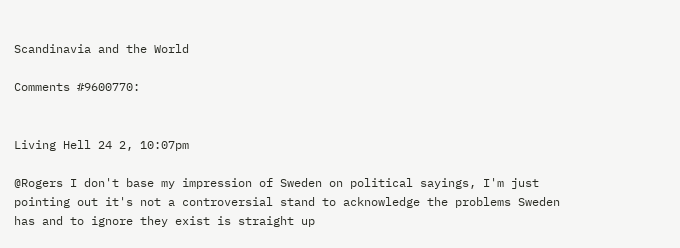Scandinavia and the World

Comments #9600770:


Living Hell 24 2, 10:07pm

@Rogers I don't base my impression of Sweden on political sayings, I'm just pointing out it's not a controversial stand to acknowledge the problems Sweden has and to ignore they exist is straight up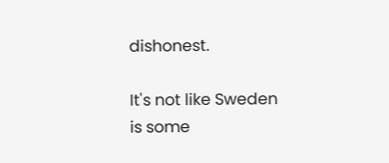dishonest.

It's not like Sweden is some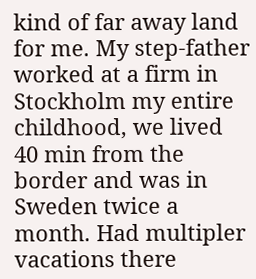kind of far away land for me. My step-father worked at a firm in Stockholm my entire childhood, we lived 40 min from the border and was in Sweden twice a month. Had multipler vacations there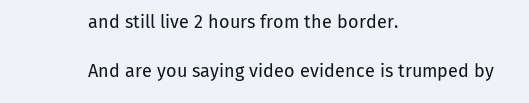and still live 2 hours from the border.

And are you saying video evidence is trumped by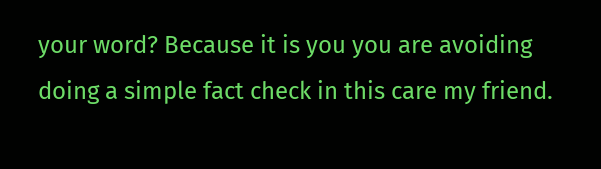your word? Because it is you you are avoiding doing a simple fact check in this care my friend.